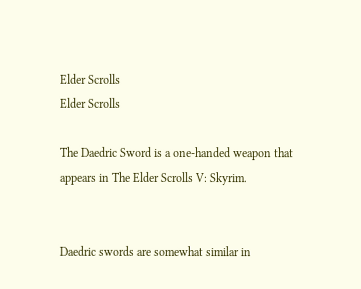Elder Scrolls
Elder Scrolls

The Daedric Sword is a one-handed weapon that appears in The Elder Scrolls V: Skyrim.


Daedric swords are somewhat similar in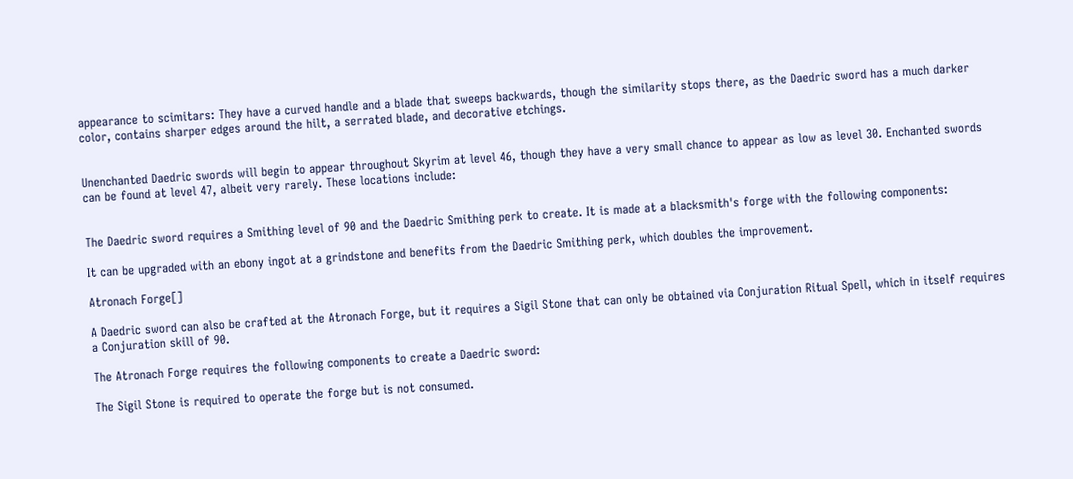appearance to scimitars: They have a curved handle and a blade that sweeps backwards, though the similarity stops there, as the Daedric sword has a much darker color, contains sharper edges around the hilt, a serrated blade, and decorative etchings.


Unenchanted Daedric swords will begin to appear throughout Skyrim at level 46, though they have a very small chance to appear as low as level 30. Enchanted swords can be found at level 47, albeit very rarely. These locations include:


The Daedric sword requires a Smithing level of 90 and the Daedric Smithing perk to create. It is made at a blacksmith's forge with the following components:

It can be upgraded with an ebony ingot at a grindstone and benefits from the Daedric Smithing perk, which doubles the improvement.

Atronach Forge[]

A Daedric sword can also be crafted at the Atronach Forge, but it requires a Sigil Stone that can only be obtained via Conjuration Ritual Spell, which in itself requires a Conjuration skill of 90.

The Atronach Forge requires the following components to create a Daedric sword:

The Sigil Stone is required to operate the forge but is not consumed.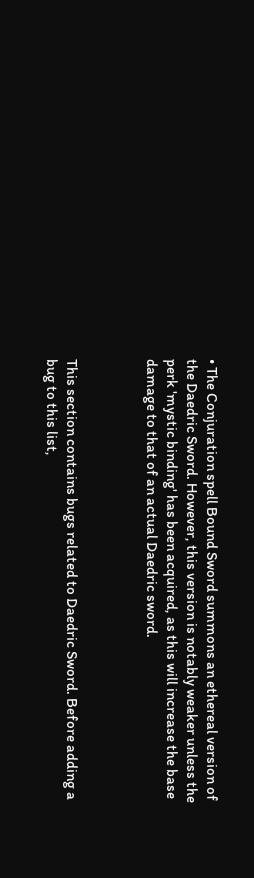• The Conjuration spell Bound Sword summons an ethereal version of the Daedric Sword. However, this version is notably weaker unless the perk 'mystic binding' has been acquired, as this will increase the base damage to that of an actual Daedric sword.



This section contains bugs related to Daedric Sword. Before adding a bug to this list,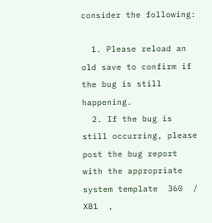consider the following:

  1. Please reload an old save to confirm if the bug is still happening.
  2. If the bug is still occurring, please post the bug report with the appropriate system template  360  /  XB1  ,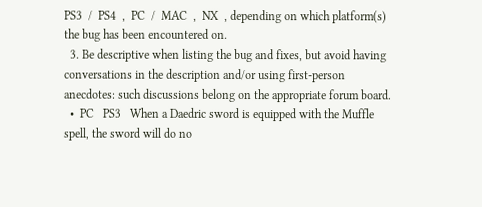PS3  /  PS4  ,  PC  /  MAC  ,  NX  , depending on which platform(s) the bug has been encountered on.
  3. Be descriptive when listing the bug and fixes, but avoid having conversations in the description and/or using first-person anecdotes: such discussions belong on the appropriate forum board.
  •  PC   PS3   When a Daedric sword is equipped with the Muffle spell, the sword will do no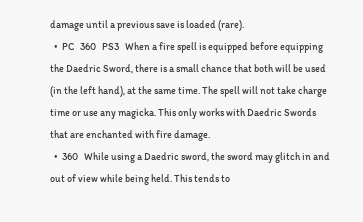damage until a previous save is loaded (rare).
  •  PC   360   PS3   When a fire spell is equipped before equipping the Daedric Sword, there is a small chance that both will be used (in the left hand), at the same time. The spell will not take charge time or use any magicka. This only works with Daedric Swords that are enchanted with fire damage.
  •  360   While using a Daedric sword, the sword may glitch in and out of view while being held. This tends to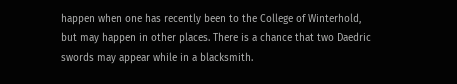happen when one has recently been to the College of Winterhold, but may happen in other places. There is a chance that two Daedric swords may appear while in a blacksmith.